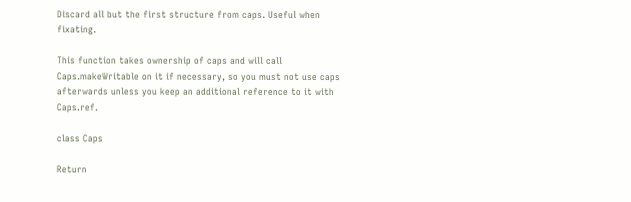Discard all but the first structure from caps. Useful when fixating.

This function takes ownership of caps and will call Caps.makeWritable on it if necessary, so you must not use caps afterwards unless you keep an additional reference to it with Caps.ref.

class Caps

Return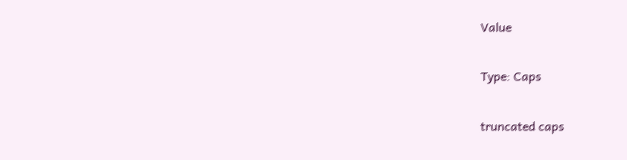Value

Type: Caps

truncated caps